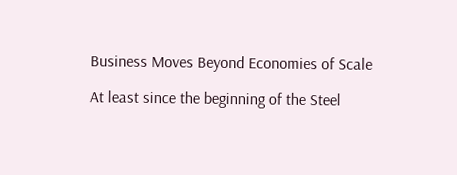Business Moves Beyond Economies of Scale

At least since the beginning of the Steel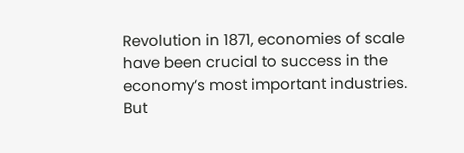Revolution in 1871, economies of scale have been crucial to success in the economy’s most important industries. But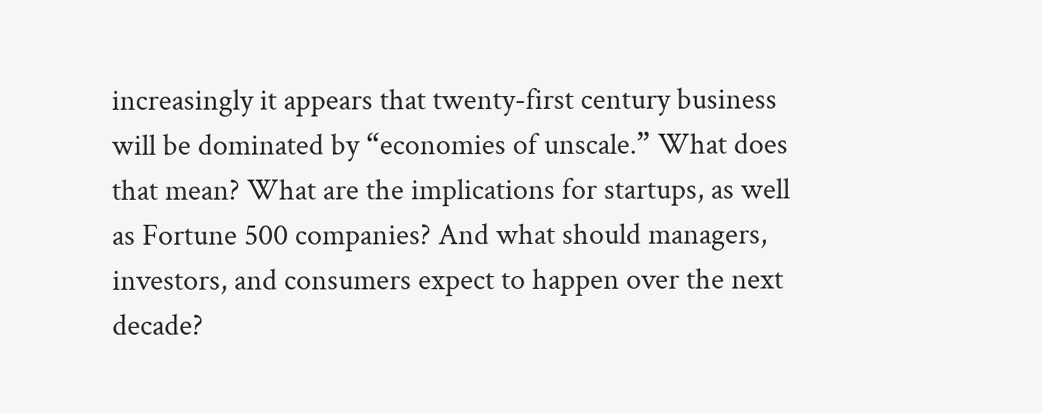increasingly it appears that twenty-first century business will be dominated by “economies of unscale.” What does that mean? What are the implications for startups, as well as Fortune 500 companies? And what should managers, investors, and consumers expect to happen over the next decade?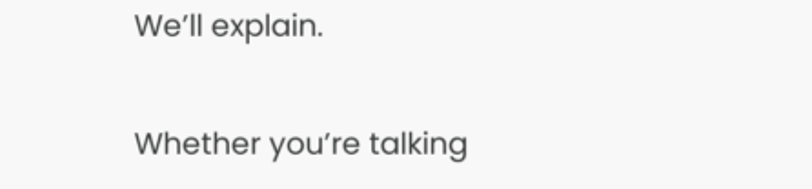We’ll explain.

Whether you’re talking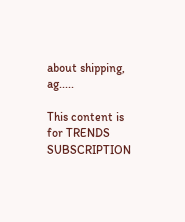about shipping, ag.....

This content is for TRENDS SUBSCRIPTION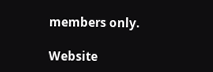members only.

Website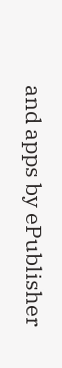and apps by ePublisher